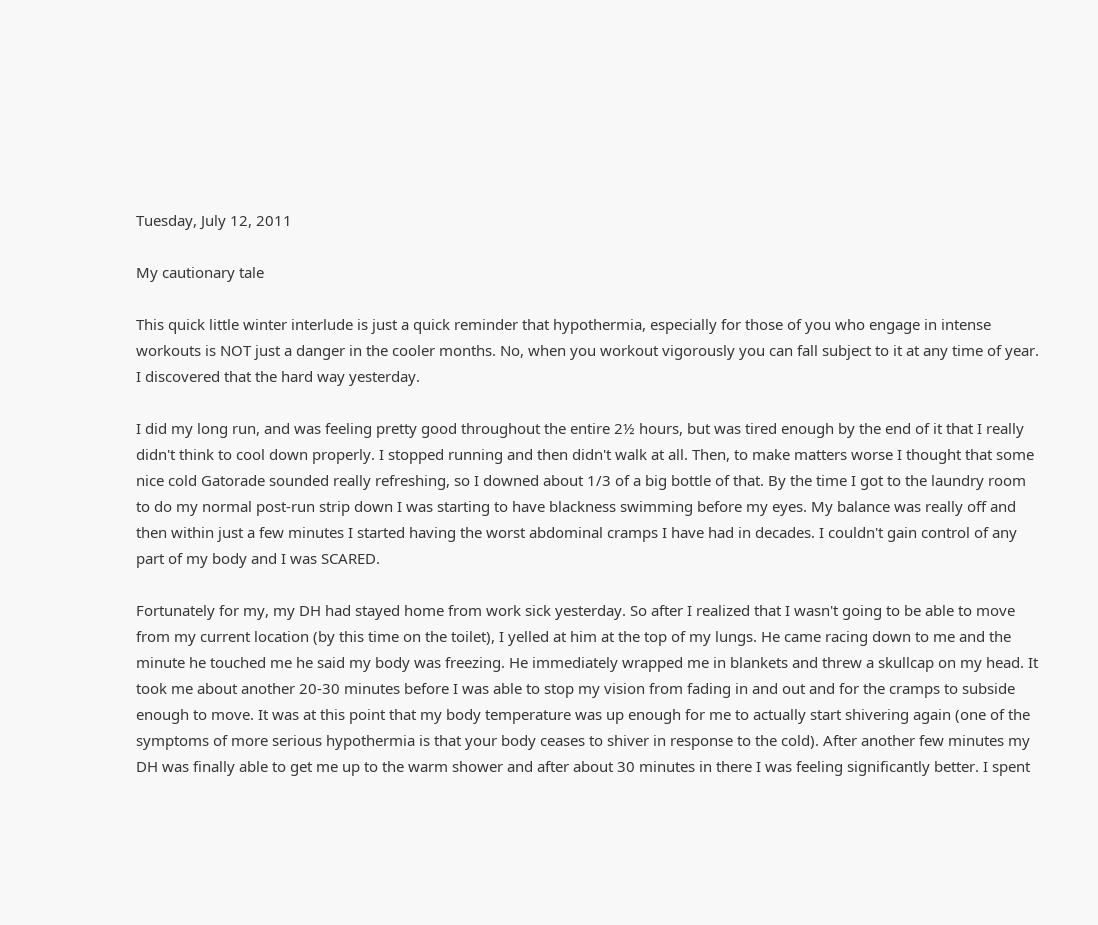Tuesday, July 12, 2011

My cautionary tale

This quick little winter interlude is just a quick reminder that hypothermia, especially for those of you who engage in intense workouts is NOT just a danger in the cooler months. No, when you workout vigorously you can fall subject to it at any time of year. I discovered that the hard way yesterday.

I did my long run, and was feeling pretty good throughout the entire 2½ hours, but was tired enough by the end of it that I really didn't think to cool down properly. I stopped running and then didn't walk at all. Then, to make matters worse I thought that some nice cold Gatorade sounded really refreshing, so I downed about 1/3 of a big bottle of that. By the time I got to the laundry room to do my normal post-run strip down I was starting to have blackness swimming before my eyes. My balance was really off and then within just a few minutes I started having the worst abdominal cramps I have had in decades. I couldn't gain control of any part of my body and I was SCARED.

Fortunately for my, my DH had stayed home from work sick yesterday. So after I realized that I wasn't going to be able to move from my current location (by this time on the toilet), I yelled at him at the top of my lungs. He came racing down to me and the minute he touched me he said my body was freezing. He immediately wrapped me in blankets and threw a skullcap on my head. It took me about another 20-30 minutes before I was able to stop my vision from fading in and out and for the cramps to subside enough to move. It was at this point that my body temperature was up enough for me to actually start shivering again (one of the symptoms of more serious hypothermia is that your body ceases to shiver in response to the cold). After another few minutes my DH was finally able to get me up to the warm shower and after about 30 minutes in there I was feeling significantly better. I spent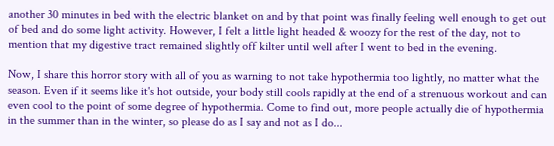another 30 minutes in bed with the electric blanket on and by that point was finally feeling well enough to get out of bed and do some light activity. However, I felt a little light headed & woozy for the rest of the day, not to mention that my digestive tract remained slightly off kilter until well after I went to bed in the evening.

Now, I share this horror story with all of you as warning to not take hypothermia too lightly, no matter what the season. Even if it seems like it's hot outside, your body still cools rapidly at the end of a strenuous workout and can even cool to the point of some degree of hypothermia. Come to find out, more people actually die of hypothermia in the summer than in the winter, so please do as I say and not as I do...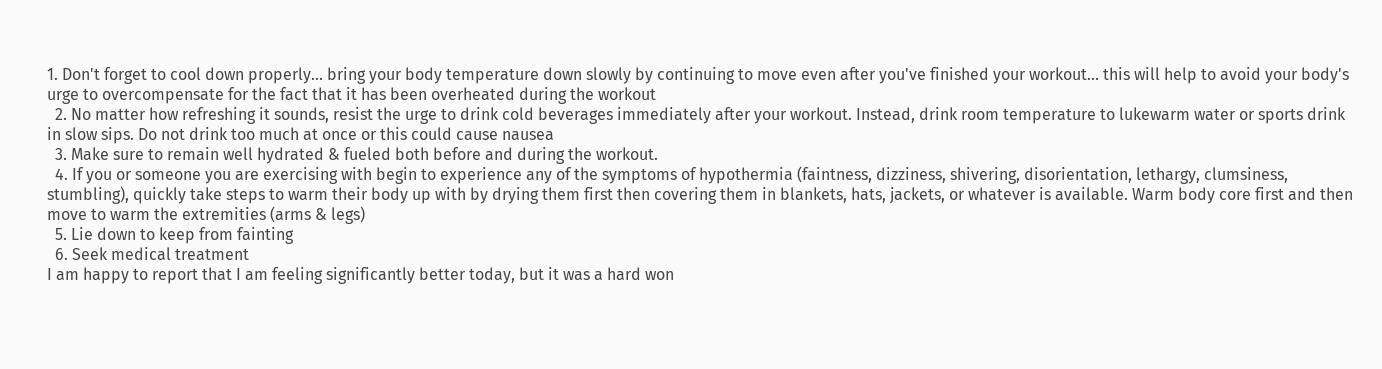1. Don't forget to cool down properly... bring your body temperature down slowly by continuing to move even after you've finished your workout... this will help to avoid your body's urge to overcompensate for the fact that it has been overheated during the workout
  2. No matter how refreshing it sounds, resist the urge to drink cold beverages immediately after your workout. Instead, drink room temperature to lukewarm water or sports drink in slow sips. Do not drink too much at once or this could cause nausea
  3. Make sure to remain well hydrated & fueled both before and during the workout.
  4. If you or someone you are exercising with begin to experience any of the symptoms of hypothermia (faintness, dizziness, shivering, disorientation, lethargy, clumsiness, stumbling), quickly take steps to warm their body up with by drying them first then covering them in blankets, hats, jackets, or whatever is available. Warm body core first and then move to warm the extremities (arms & legs)
  5. Lie down to keep from fainting
  6. Seek medical treatment
I am happy to report that I am feeling significantly better today, but it was a hard won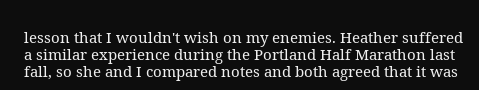lesson that I wouldn't wish on my enemies. Heather suffered a similar experience during the Portland Half Marathon last fall, so she and I compared notes and both agreed that it was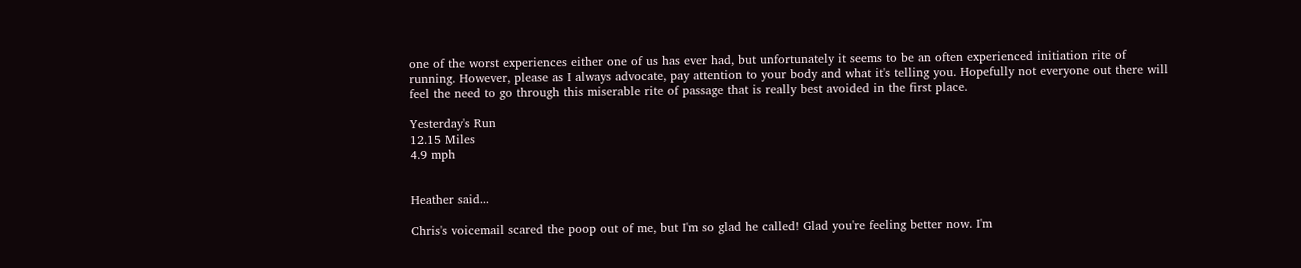one of the worst experiences either one of us has ever had, but unfortunately it seems to be an often experienced initiation rite of running. However, please as I always advocate, pay attention to your body and what it's telling you. Hopefully not everyone out there will feel the need to go through this miserable rite of passage that is really best avoided in the first place.

Yesterday's Run
12.15 Miles
4.9 mph


Heather said...

Chris's voicemail scared the poop out of me, but I'm so glad he called! Glad you're feeling better now. I'm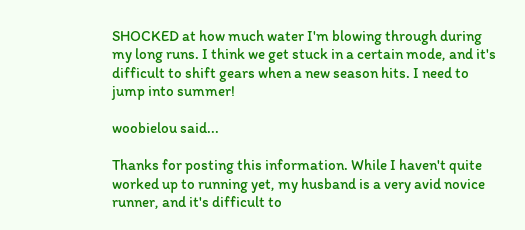SHOCKED at how much water I'm blowing through during my long runs. I think we get stuck in a certain mode, and it's difficult to shift gears when a new season hits. I need to jump into summer!

woobielou said...

Thanks for posting this information. While I haven't quite worked up to running yet, my husband is a very avid novice runner, and it's difficult to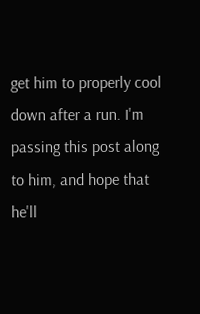get him to properly cool down after a run. I'm passing this post along to him, and hope that he'll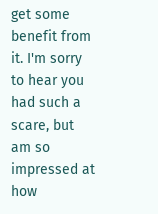get some benefit from it. I'm sorry to hear you had such a scare, but am so impressed at how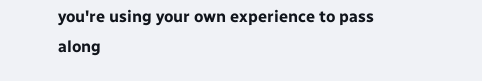you're using your own experience to pass along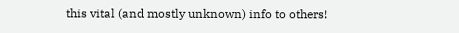this vital (and mostly unknown) info to others!